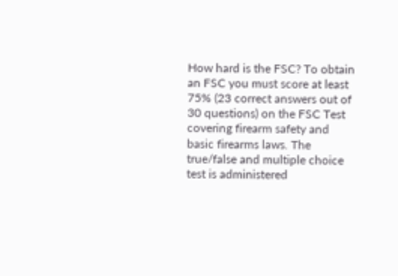How hard is the FSC? To obtain an FSC you must score at least 75% (23 correct answers out of 30 questions) on the FSC Test covering firearm safety and basic firearms laws. The true/false and multiple choice test is administered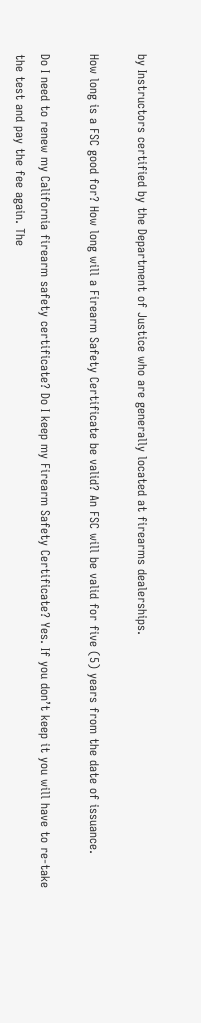by Instructors certified by the Department of Justice who are generally located at firearms dealerships.

How long is a FSC good for? How long will a Firearm Safety Certificate be valid? An FSC will be valid for five (5) years from the date of issuance.

Do I need to renew my California firearm safety certificate? Do I keep my Firearm Safety Certificate? Yes. If you don’t keep it you will have to re-take the test and pay the fee again. The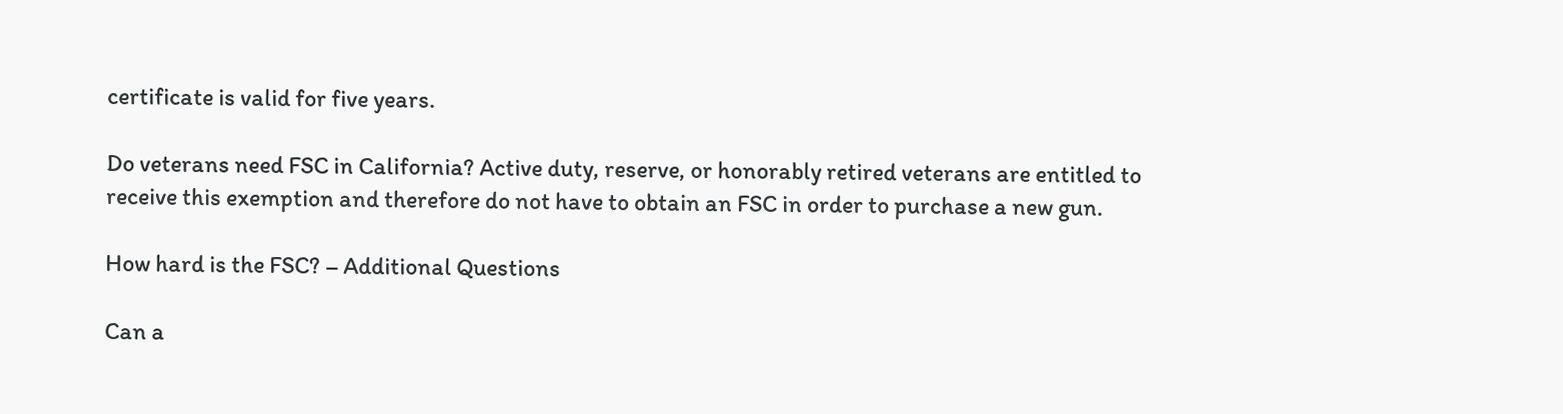certificate is valid for five years.

Do veterans need FSC in California? Active duty, reserve, or honorably retired veterans are entitled to receive this exemption and therefore do not have to obtain an FSC in order to purchase a new gun.

How hard is the FSC? – Additional Questions

Can a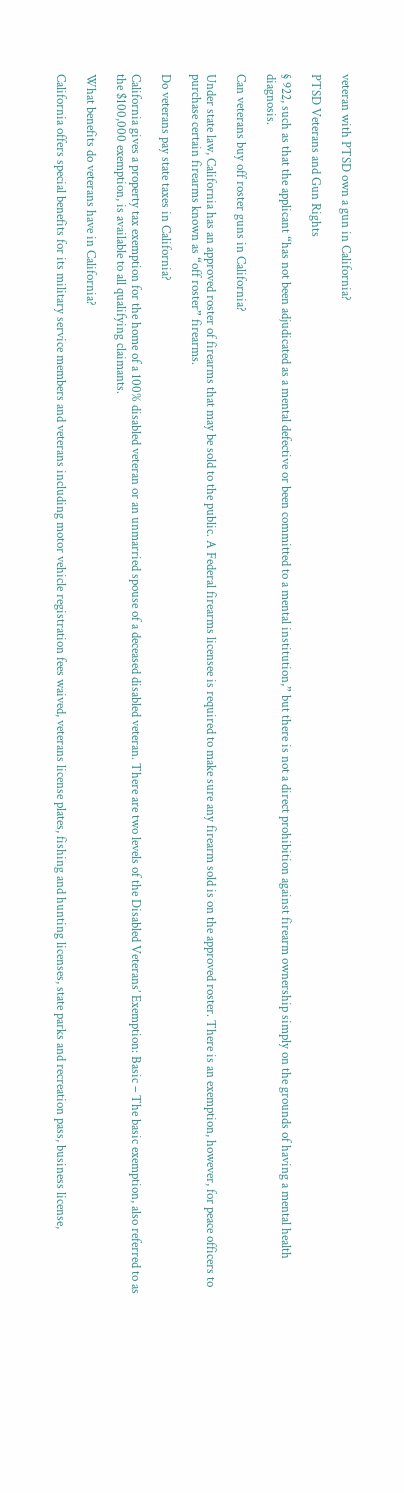veteran with PTSD own a gun in California?

PTSD Veterans and Gun Rights

§ 922, such as that the applicant “has not been adjudicated as a mental defective or been committed to a mental institution,” but there is not a direct prohibition against firearm ownership simply on the grounds of having a mental health diagnosis.

Can veterans buy off roster guns in California?

Under state law, California has an approved roster of firearms that may be sold to the public. A Federal firearms licensee is required to make sure any firearm sold is on the approved roster. There is an exemption, however, for peace officers to purchase certain firearms known as “off roster” firearms.

Do veterans pay state taxes in California?

California gives a property tax exemption for the home of a 100% disabled veteran or an unmarried spouse of a deceased disabled veteran. There are two levels of the Disabled Veterans’ Exemption: Basic – The basic exemption, also referred to as the $100,000 exemption, is available to all qualifying claimants.

What benefits do veterans have in California?

California offers special benefits for its military service members and veterans including motor vehicle registration fees waived, veterans license plates, fishing and hunting licenses, state parks and recreation pass, business license,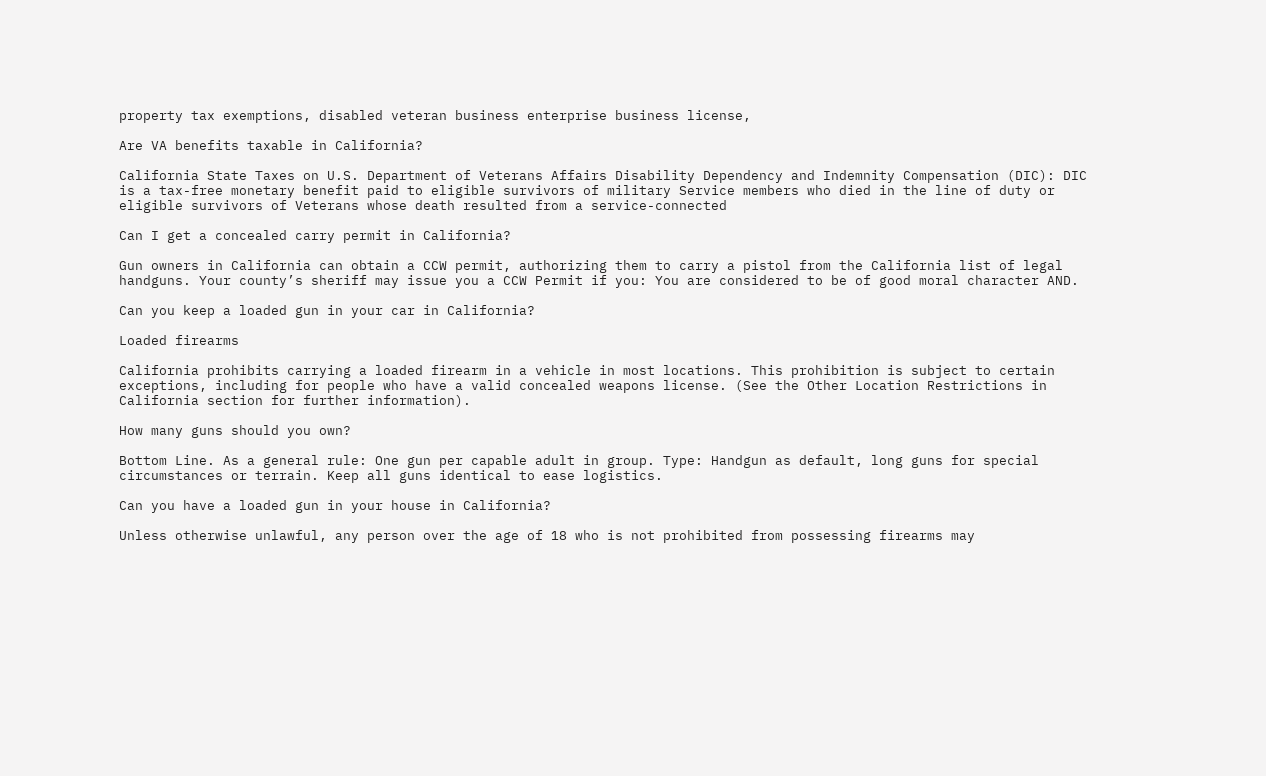property tax exemptions, disabled veteran business enterprise business license,

Are VA benefits taxable in California?

California State Taxes on U.S. Department of Veterans Affairs Disability Dependency and Indemnity Compensation (DIC): DIC is a tax-free monetary benefit paid to eligible survivors of military Service members who died in the line of duty or eligible survivors of Veterans whose death resulted from a service-connected

Can I get a concealed carry permit in California?

Gun owners in California can obtain a CCW permit, authorizing them to carry a pistol from the California list of legal handguns. Your county’s sheriff may issue you a CCW Permit if you: You are considered to be of good moral character AND.

Can you keep a loaded gun in your car in California?

Loaded firearms

California prohibits carrying a loaded firearm in a vehicle in most locations. This prohibition is subject to certain exceptions, including for people who have a valid concealed weapons license. (See the Other Location Restrictions in California section for further information).

How many guns should you own?

Bottom Line. As a general rule: One gun per capable adult in group. Type: Handgun as default, long guns for special circumstances or terrain. Keep all guns identical to ease logistics.

Can you have a loaded gun in your house in California?

Unless otherwise unlawful, any person over the age of 18 who is not prohibited from possessing firearms may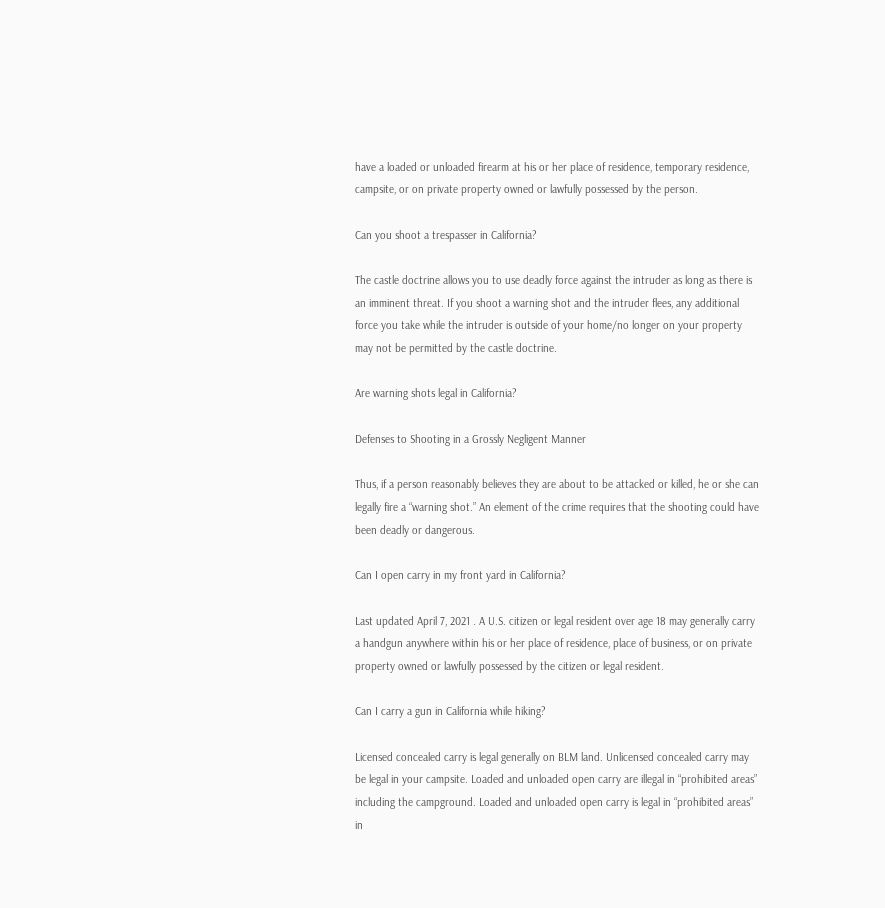have a loaded or unloaded firearm at his or her place of residence, temporary residence, campsite, or on private property owned or lawfully possessed by the person.

Can you shoot a trespasser in California?

The castle doctrine allows you to use deadly force against the intruder as long as there is an imminent threat. If you shoot a warning shot and the intruder flees, any additional force you take while the intruder is outside of your home/no longer on your property may not be permitted by the castle doctrine.

Are warning shots legal in California?

Defenses to Shooting in a Grossly Negligent Manner

Thus, if a person reasonably believes they are about to be attacked or killed, he or she can legally fire a “warning shot.” An element of the crime requires that the shooting could have been deadly or dangerous.

Can I open carry in my front yard in California?

Last updated April 7, 2021 . A U.S. citizen or legal resident over age 18 may generally carry a handgun anywhere within his or her place of residence, place of business, or on private property owned or lawfully possessed by the citizen or legal resident.

Can I carry a gun in California while hiking?

Licensed concealed carry is legal generally on BLM land. Unlicensed concealed carry may be legal in your campsite. Loaded and unloaded open carry are illegal in “prohibited areas” including the campground. Loaded and unloaded open carry is legal in “prohibited areas” in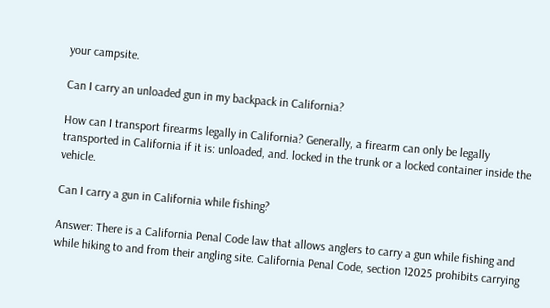your campsite.

Can I carry an unloaded gun in my backpack in California?

How can I transport firearms legally in California? Generally, a firearm can only be legally transported in California if it is: unloaded, and. locked in the trunk or a locked container inside the vehicle.

Can I carry a gun in California while fishing?

Answer: There is a California Penal Code law that allows anglers to carry a gun while fishing and while hiking to and from their angling site. California Penal Code, section 12025 prohibits carrying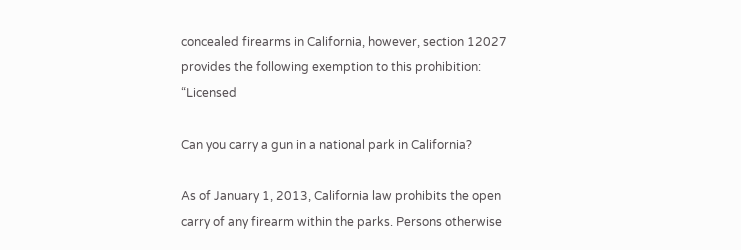concealed firearms in California, however, section 12027 provides the following exemption to this prohibition: “Licensed

Can you carry a gun in a national park in California?

As of January 1, 2013, California law prohibits the open carry of any firearm within the parks. Persons otherwise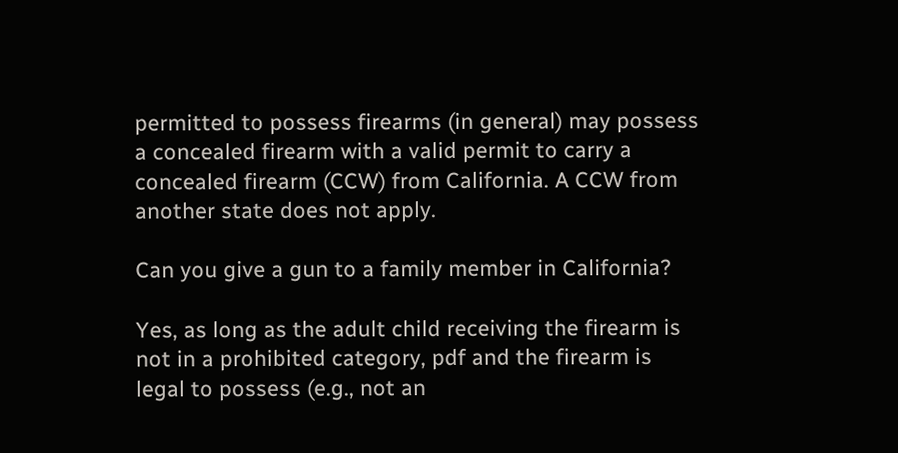permitted to possess firearms (in general) may possess a concealed firearm with a valid permit to carry a concealed firearm (CCW) from California. A CCW from another state does not apply.

Can you give a gun to a family member in California?

Yes, as long as the adult child receiving the firearm is not in a prohibited category, pdf and the firearm is legal to possess (e.g., not an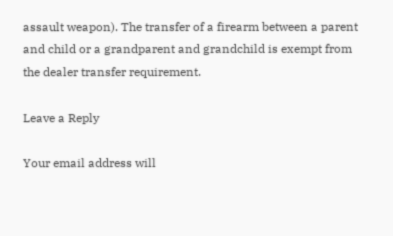assault weapon). The transfer of a firearm between a parent and child or a grandparent and grandchild is exempt from the dealer transfer requirement.

Leave a Reply

Your email address will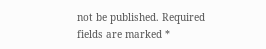not be published. Required fields are marked *